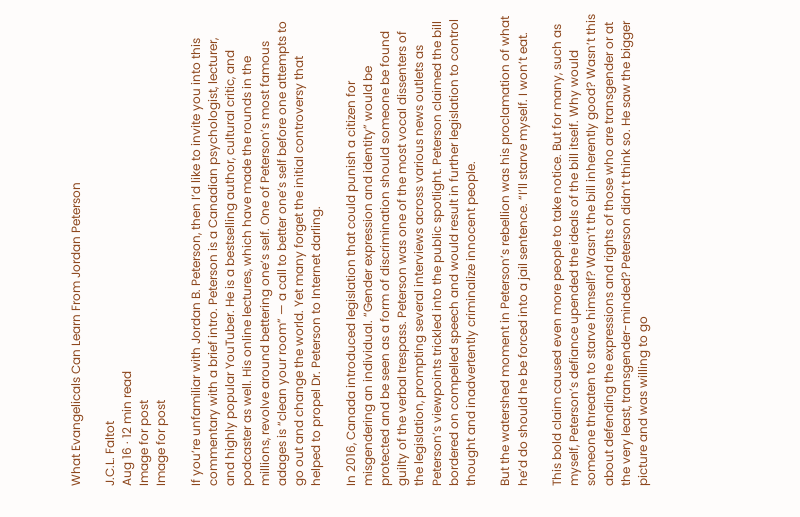What Evangelicals Can Learn From Jordan Peterson

J.C.L. Faltot
Aug 16 · 12 min read
Image for post
Image for post

If you’re unfamiliar with Jordan B. Peterson, then I’d like to invite you into this commentary with a brief intro. Peterson is a Canadian psychologist, lecturer, and highly popular YouTuber. He is a bestselling author, cultural critic, and podcaster as well. His online lectures, which have made the rounds in the millions, revolve around bettering one’s self. One of Peterson’s most famous adages is “clean your room” — a call to better one’s self before one attempts to go out and change the world. Yet many forget the initial controversy that helped to propel Dr. Peterson to Internet darling.

In 2016, Canada introduced legislation that could punish a citizen for misgendering an individual. “Gender expression and identity” would be protected and be seen as a form of discrimination should someone be found guilty of the verbal trespass. Peterson was one of the most vocal dissenters of the legislation, prompting several interviews across various news outlets as Peterson’s viewpoints trickled into the public spotlight. Peterson claimed the bill bordered on compelled speech and would result in further legislation to control thought and inadvertently criminalize innocent people.

But the watershed moment in Peterson’s rebellion was his proclamation of what he’d do should he be forced into a jail sentence. “I’ll starve myself. I won’t eat.

This bold claim caused even more people to take notice. But for many, such as myself, Peterson’s defiance upended the ideals of the bill itself. Why would someone threaten to starve himself? Wasn’t the bill inherently good? Wasn’t this about defending the expressions and rights of those who are transgender or at the very least, transgender-minded? Peterson didn’t think so. He saw the bigger picture and was willing to go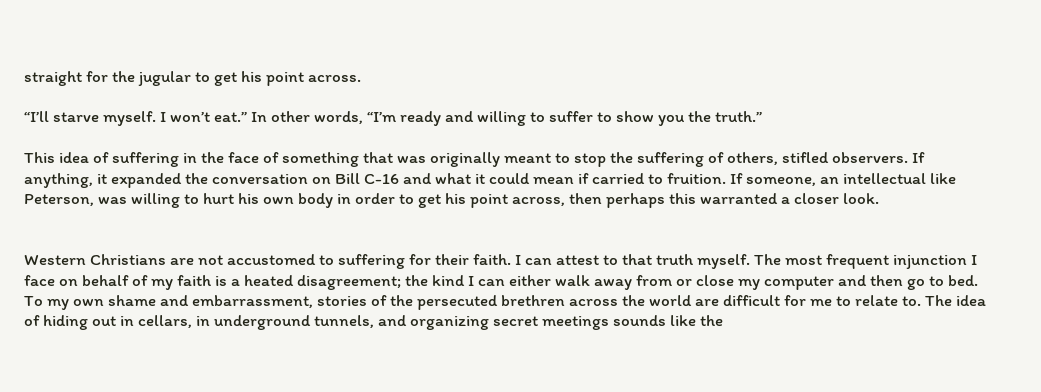straight for the jugular to get his point across.

“I’ll starve myself. I won’t eat.” In other words, “I’m ready and willing to suffer to show you the truth.”

This idea of suffering in the face of something that was originally meant to stop the suffering of others, stifled observers. If anything, it expanded the conversation on Bill C-16 and what it could mean if carried to fruition. If someone, an intellectual like Peterson, was willing to hurt his own body in order to get his point across, then perhaps this warranted a closer look.


Western Christians are not accustomed to suffering for their faith. I can attest to that truth myself. The most frequent injunction I face on behalf of my faith is a heated disagreement; the kind I can either walk away from or close my computer and then go to bed. To my own shame and embarrassment, stories of the persecuted brethren across the world are difficult for me to relate to. The idea of hiding out in cellars, in underground tunnels, and organizing secret meetings sounds like the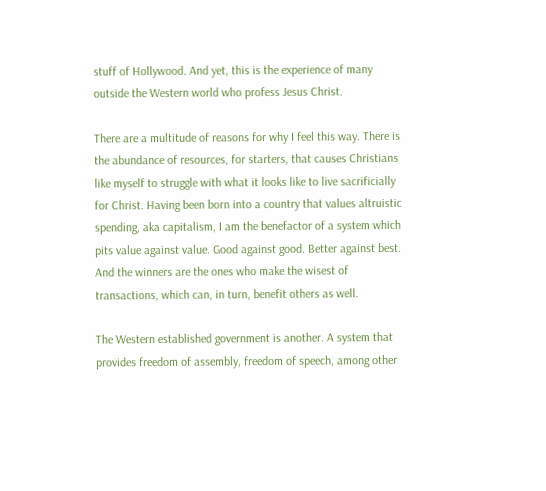stuff of Hollywood. And yet, this is the experience of many outside the Western world who profess Jesus Christ.

There are a multitude of reasons for why I feel this way. There is the abundance of resources, for starters, that causes Christians like myself to struggle with what it looks like to live sacrificially for Christ. Having been born into a country that values altruistic spending, aka capitalism, I am the benefactor of a system which pits value against value. Good against good. Better against best. And the winners are the ones who make the wisest of transactions, which can, in turn, benefit others as well.

The Western established government is another. A system that provides freedom of assembly, freedom of speech, among other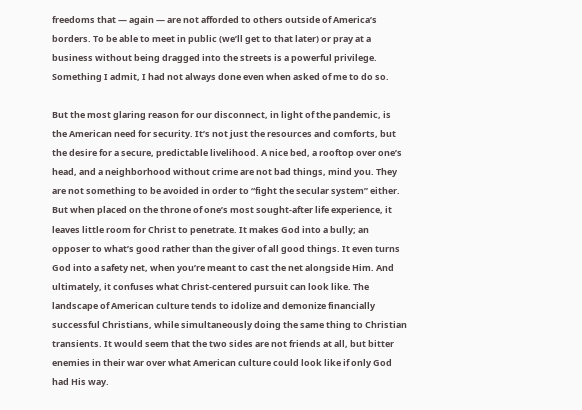freedoms that — again — are not afforded to others outside of America’s borders. To be able to meet in public (we’ll get to that later) or pray at a business without being dragged into the streets is a powerful privilege. Something I admit, I had not always done even when asked of me to do so.

But the most glaring reason for our disconnect, in light of the pandemic, is the American need for security. It’s not just the resources and comforts, but the desire for a secure, predictable livelihood. A nice bed, a rooftop over one’s head, and a neighborhood without crime are not bad things, mind you. They are not something to be avoided in order to “fight the secular system” either. But when placed on the throne of one’s most sought-after life experience, it leaves little room for Christ to penetrate. It makes God into a bully; an opposer to what’s good rather than the giver of all good things. It even turns God into a safety net, when you’re meant to cast the net alongside Him. And ultimately, it confuses what Christ-centered pursuit can look like. The landscape of American culture tends to idolize and demonize financially successful Christians, while simultaneously doing the same thing to Christian transients. It would seem that the two sides are not friends at all, but bitter enemies in their war over what American culture could look like if only God had His way.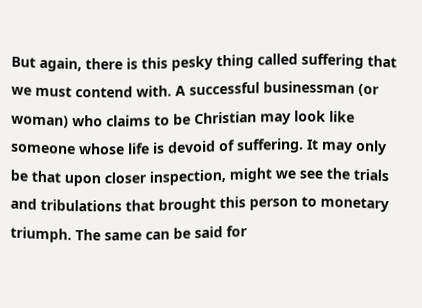But again, there is this pesky thing called suffering that we must contend with. A successful businessman (or woman) who claims to be Christian may look like someone whose life is devoid of suffering. It may only be that upon closer inspection, might we see the trials and tribulations that brought this person to monetary triumph. The same can be said for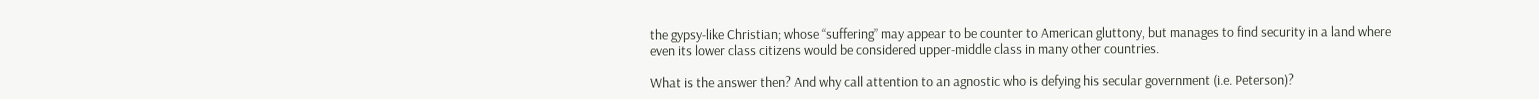the gypsy-like Christian; whose “suffering” may appear to be counter to American gluttony, but manages to find security in a land where even its lower class citizens would be considered upper-middle class in many other countries.

What is the answer then? And why call attention to an agnostic who is defying his secular government (i.e. Peterson)?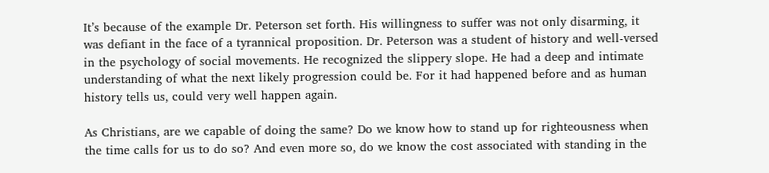It’s because of the example Dr. Peterson set forth. His willingness to suffer was not only disarming, it was defiant in the face of a tyrannical proposition. Dr. Peterson was a student of history and well-versed in the psychology of social movements. He recognized the slippery slope. He had a deep and intimate understanding of what the next likely progression could be. For it had happened before and as human history tells us, could very well happen again.

As Christians, are we capable of doing the same? Do we know how to stand up for righteousness when the time calls for us to do so? And even more so, do we know the cost associated with standing in the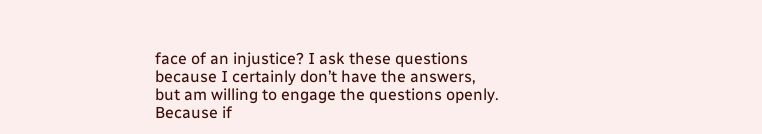face of an injustice? I ask these questions because I certainly don’t have the answers, but am willing to engage the questions openly. Because if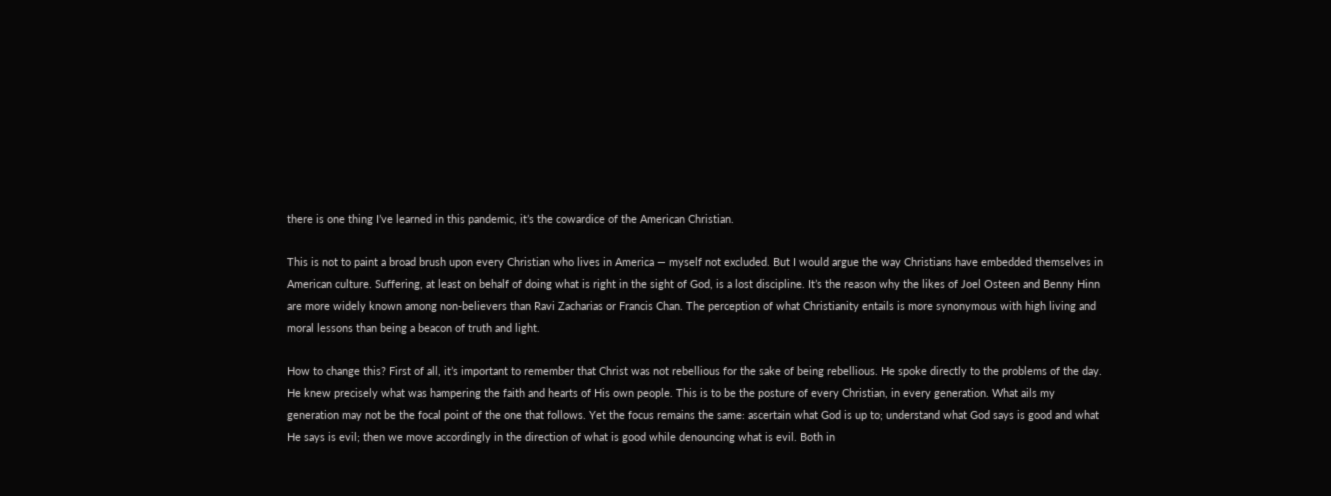there is one thing I’ve learned in this pandemic, it’s the cowardice of the American Christian.

This is not to paint a broad brush upon every Christian who lives in America — myself not excluded. But I would argue the way Christians have embedded themselves in American culture. Suffering, at least on behalf of doing what is right in the sight of God, is a lost discipline. It’s the reason why the likes of Joel Osteen and Benny Hinn are more widely known among non-believers than Ravi Zacharias or Francis Chan. The perception of what Christianity entails is more synonymous with high living and moral lessons than being a beacon of truth and light.

How to change this? First of all, it’s important to remember that Christ was not rebellious for the sake of being rebellious. He spoke directly to the problems of the day. He knew precisely what was hampering the faith and hearts of His own people. This is to be the posture of every Christian, in every generation. What ails my generation may not be the focal point of the one that follows. Yet the focus remains the same: ascertain what God is up to; understand what God says is good and what He says is evil; then we move accordingly in the direction of what is good while denouncing what is evil. Both in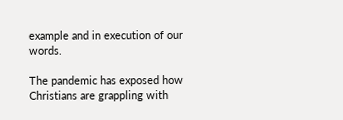example and in execution of our words.

The pandemic has exposed how Christians are grappling with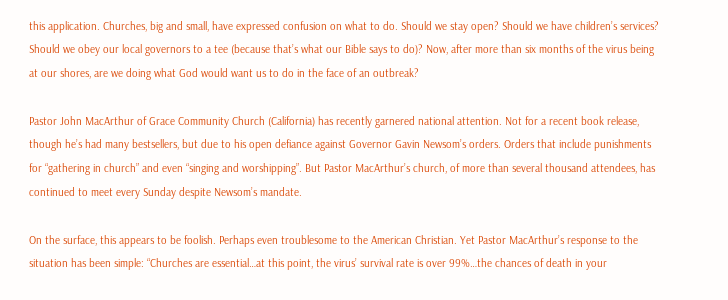this application. Churches, big and small, have expressed confusion on what to do. Should we stay open? Should we have children’s services? Should we obey our local governors to a tee (because that’s what our Bible says to do)? Now, after more than six months of the virus being at our shores, are we doing what God would want us to do in the face of an outbreak?

Pastor John MacArthur of Grace Community Church (California) has recently garnered national attention. Not for a recent book release, though he’s had many bestsellers, but due to his open defiance against Governor Gavin Newsom’s orders. Orders that include punishments for “gathering in church” and even “singing and worshipping”. But Pastor MacArthur’s church, of more than several thousand attendees, has continued to meet every Sunday despite Newsom’s mandate.

On the surface, this appears to be foolish. Perhaps even troublesome to the American Christian. Yet Pastor MacArthur’s response to the situation has been simple: “Churches are essential…at this point, the virus’ survival rate is over 99%…the chances of death in your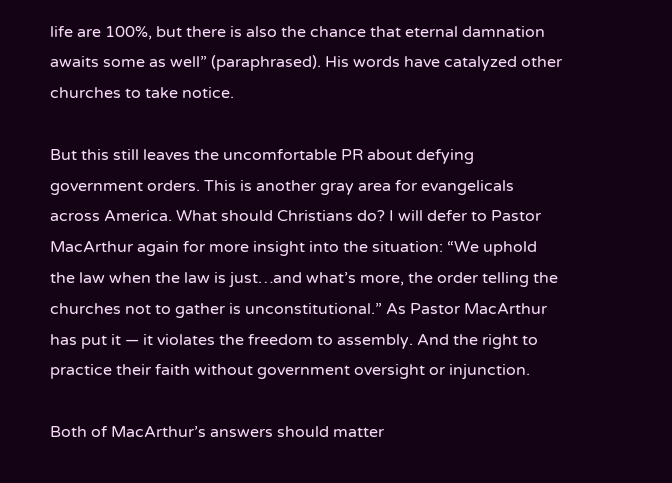life are 100%, but there is also the chance that eternal damnation awaits some as well” (paraphrased). His words have catalyzed other churches to take notice.

But this still leaves the uncomfortable PR about defying government orders. This is another gray area for evangelicals across America. What should Christians do? I will defer to Pastor MacArthur again for more insight into the situation: “We uphold the law when the law is just…and what’s more, the order telling the churches not to gather is unconstitutional.” As Pastor MacArthur has put it — it violates the freedom to assembly. And the right to practice their faith without government oversight or injunction.

Both of MacArthur’s answers should matter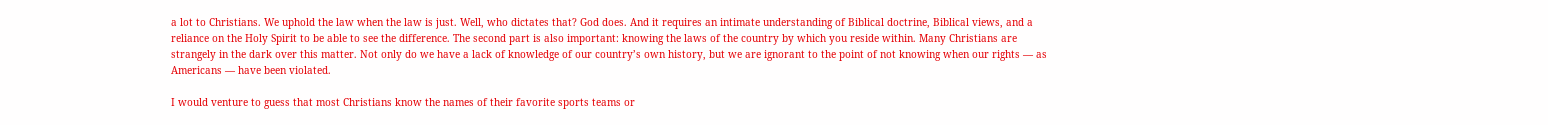a lot to Christians. We uphold the law when the law is just. Well, who dictates that? God does. And it requires an intimate understanding of Biblical doctrine, Biblical views, and a reliance on the Holy Spirit to be able to see the difference. The second part is also important: knowing the laws of the country by which you reside within. Many Christians are strangely in the dark over this matter. Not only do we have a lack of knowledge of our country’s own history, but we are ignorant to the point of not knowing when our rights — as Americans — have been violated.

I would venture to guess that most Christians know the names of their favorite sports teams or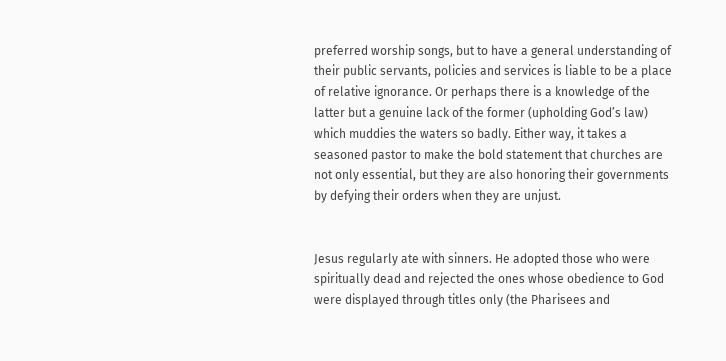preferred worship songs, but to have a general understanding of their public servants, policies and services is liable to be a place of relative ignorance. Or perhaps there is a knowledge of the latter but a genuine lack of the former (upholding God’s law) which muddies the waters so badly. Either way, it takes a seasoned pastor to make the bold statement that churches are not only essential, but they are also honoring their governments by defying their orders when they are unjust.


Jesus regularly ate with sinners. He adopted those who were spiritually dead and rejected the ones whose obedience to God were displayed through titles only (the Pharisees and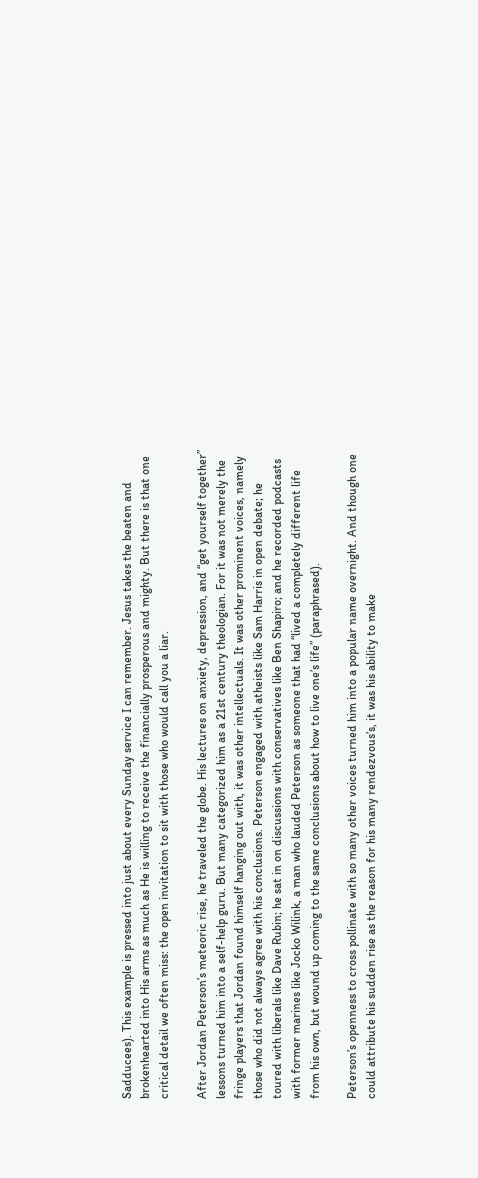Sadducees). This example is pressed into just about every Sunday service I can remember. Jesus takes the beaten and brokenhearted into His arms as much as He is willing to receive the financially prosperous and mighty. But there is that one critical detail we often miss: the open invitation to sit with those who would call you a liar.

After Jordan Peterson’s meteoric rise, he traveled the globe. His lectures on anxiety, depression, and “get yourself together” lessons turned him into a self-help guru. But many categorized him as a 21st century theologian. For it was not merely the fringe players that Jordan found himself hanging out with, it was other intellectuals. It was other prominent voices, namely those who did not always agree with his conclusions. Peterson engaged with atheists like Sam Harris in open debate; he toured with liberals like Dave Rubin; he sat in on discussions with conservatives like Ben Shapiro; and he recorded podcasts with former marines like Jocko Wilink, a man who lauded Peterson as someone that had “lived a completely different life from his own, but wound up coming to the same conclusions about how to live one’s life” (paraphrased).

Peterson’s openness to cross pollinate with so many other voices turned him into a popular name overnight. And though one could attribute his sudden rise as the reason for his many rendezvous’s, it was his ability to make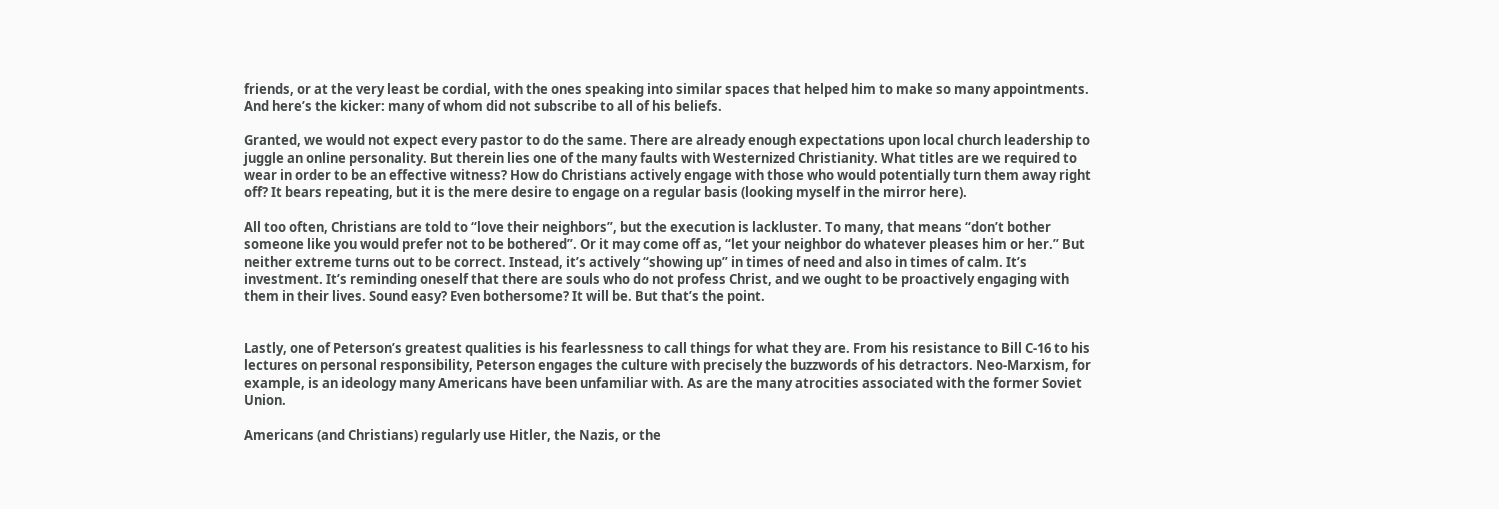friends, or at the very least be cordial, with the ones speaking into similar spaces that helped him to make so many appointments. And here’s the kicker: many of whom did not subscribe to all of his beliefs.

Granted, we would not expect every pastor to do the same. There are already enough expectations upon local church leadership to juggle an online personality. But therein lies one of the many faults with Westernized Christianity. What titles are we required to wear in order to be an effective witness? How do Christians actively engage with those who would potentially turn them away right off? It bears repeating, but it is the mere desire to engage on a regular basis (looking myself in the mirror here).

All too often, Christians are told to “love their neighbors”, but the execution is lackluster. To many, that means “don’t bother someone like you would prefer not to be bothered”. Or it may come off as, “let your neighbor do whatever pleases him or her.” But neither extreme turns out to be correct. Instead, it’s actively “showing up” in times of need and also in times of calm. It’s investment. It’s reminding oneself that there are souls who do not profess Christ, and we ought to be proactively engaging with them in their lives. Sound easy? Even bothersome? It will be. But that’s the point.


Lastly, one of Peterson’s greatest qualities is his fearlessness to call things for what they are. From his resistance to Bill C-16 to his lectures on personal responsibility, Peterson engages the culture with precisely the buzzwords of his detractors. Neo-Marxism, for example, is an ideology many Americans have been unfamiliar with. As are the many atrocities associated with the former Soviet Union.

Americans (and Christians) regularly use Hitler, the Nazis, or the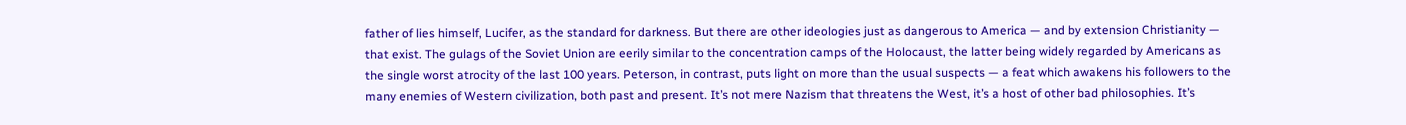father of lies himself, Lucifer, as the standard for darkness. But there are other ideologies just as dangerous to America — and by extension Christianity — that exist. The gulags of the Soviet Union are eerily similar to the concentration camps of the Holocaust, the latter being widely regarded by Americans as the single worst atrocity of the last 100 years. Peterson, in contrast, puts light on more than the usual suspects — a feat which awakens his followers to the many enemies of Western civilization, both past and present. It’s not mere Nazism that threatens the West, it’s a host of other bad philosophies. It’s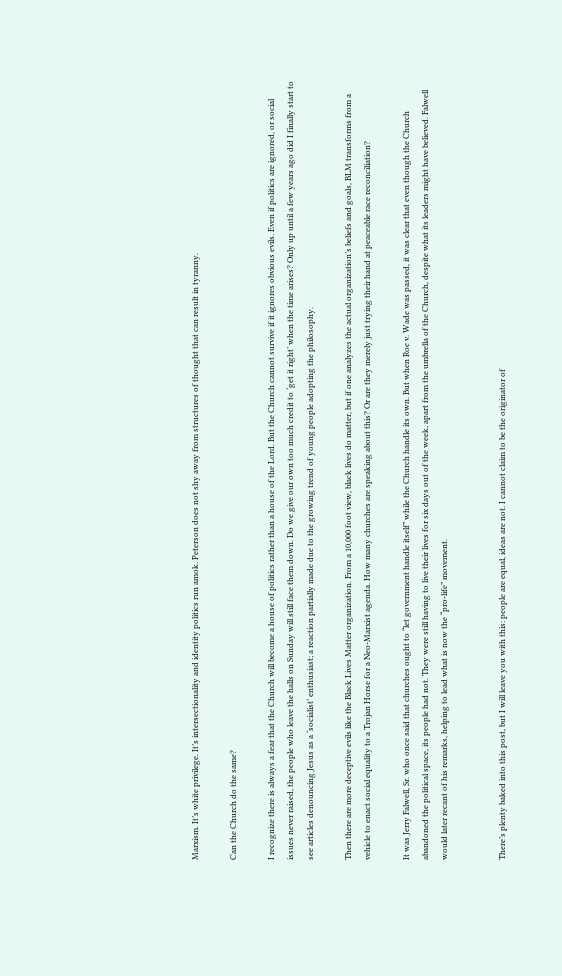Marxism. It’s white privilege. It’s intersectionality and identity politics run amok. Peterson does not shy away from structures of thought that can result in tyranny.

Can the Church do the same?

I recognize there is always a fear that the Church will become a house of politics rather than a house of the Lord. But the Church cannot survive if it ignores obvious evils. Even if politics are ignored, or social issues never raised, the people who leave the halls on Sunday will still face them down. Do we give our own too much credit to ‘get it right’ when the time arises? Only up until a few years ago did I finally start to see articles denouncing Jesus as a ‘socialist’ enthusiast; a reaction partially made due to the growing trend of young people adopting the philosophy.

Then there are more deceptive evils like the Black Lives Matter organization. From a 10,000 foot view, black lives do matter, but if one analyzes the actual organization’s beliefs and goals, BLM transforms from a vehicle to enact social equality to a Trojan Horse for a Neo-Marxist agenda. How many churches are speaking about this? Or are they merely just trying their hand at peaceable race reconciliation?

It was Jerry Falwell, Sr. who once said that churches ought to “let government handle itself” while the Church handle its own. But when Roe v. Wade was passed, it was clear that even though the Church abandoned the political space, its people had not. They were still having to live their lives for six days out of the week, apart from the umbrella of the Church, despite what its leaders might have believed. Falwell would later recant of his remarks, helping to lead what is now the “pro-life” movement.


There’s plenty baked into this post, but I will leave you with this: people are equal, ideas are not. I cannot claim to be the originator of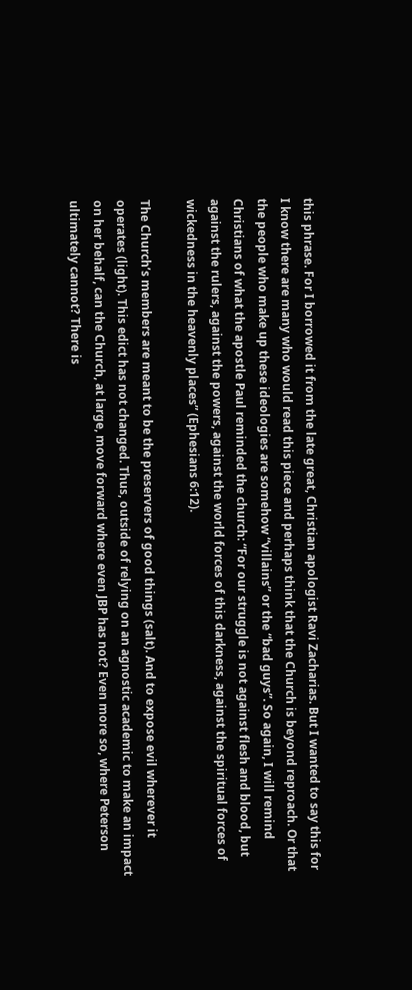this phrase. For I borrowed it from the late great, Christian apologist Ravi Zacharias. But I wanted to say this for I know there are many who would read this piece and perhaps think that the Church is beyond reproach. Or that the people who make up these ideologies are somehow “villains” or the “bad guys”. So again, I will remind Christians of what the apostle Paul reminded the church: “For our struggle is not against flesh and blood, but against the rulers, against the powers, against the world forces of this darkness, against the spiritual forces of wickedness in the heavenly places” (Ephesians 6:12).

The Church’s members are meant to be the preservers of good things (salt). And to expose evil wherever it operates (light). This edict has not changed. Thus, outside of relying on an agnostic academic to make an impact on her behalf, can the Church, at large, move forward where even JBP has not? Even more so, where Peterson ultimately cannot? There is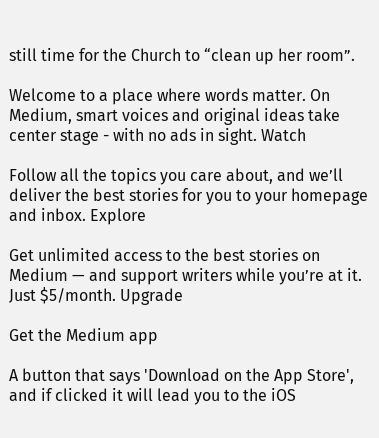still time for the Church to “clean up her room”.

Welcome to a place where words matter. On Medium, smart voices and original ideas take center stage - with no ads in sight. Watch

Follow all the topics you care about, and we’ll deliver the best stories for you to your homepage and inbox. Explore

Get unlimited access to the best stories on Medium — and support writers while you’re at it. Just $5/month. Upgrade

Get the Medium app

A button that says 'Download on the App Store', and if clicked it will lead you to the iOS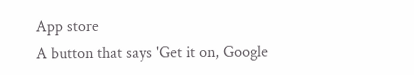App store
A button that says 'Get it on, Google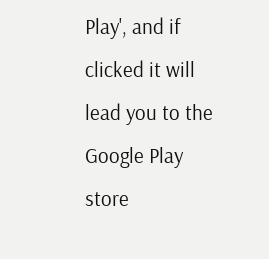Play', and if clicked it will lead you to the Google Play store